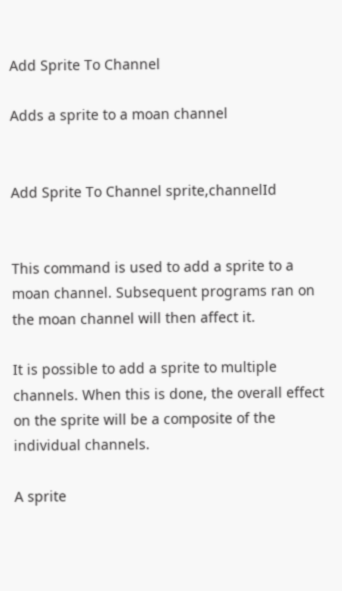Add Sprite To Channel

Adds a sprite to a moan channel


Add Sprite To Channel sprite,channelId


This command is used to add a sprite to a moan channel. Subsequent programs ran on the moan channel will then affect it.

It is possible to add a sprite to multiple channels. When this is done, the overall effect on the sprite will be a composite of the individual channels.

A sprite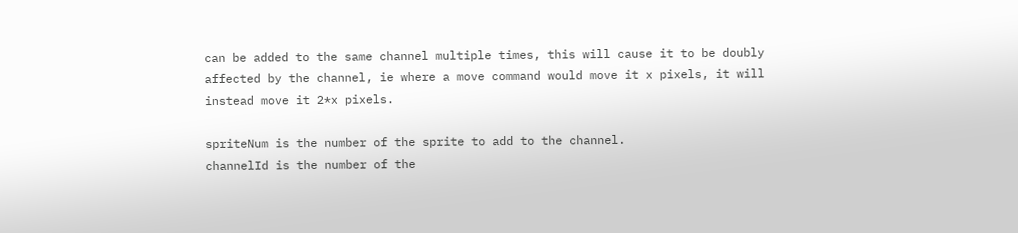can be added to the same channel multiple times, this will cause it to be doubly affected by the channel, ie where a move command would move it x pixels, it will instead move it 2*x pixels.

spriteNum is the number of the sprite to add to the channel.
channelId is the number of the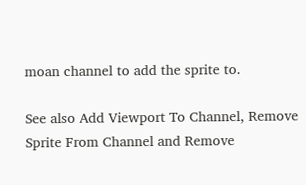moan channel to add the sprite to.

See also Add Viewport To Channel, Remove Sprite From Channel and Remove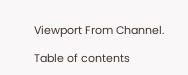Viewport From Channel.

Table of contents